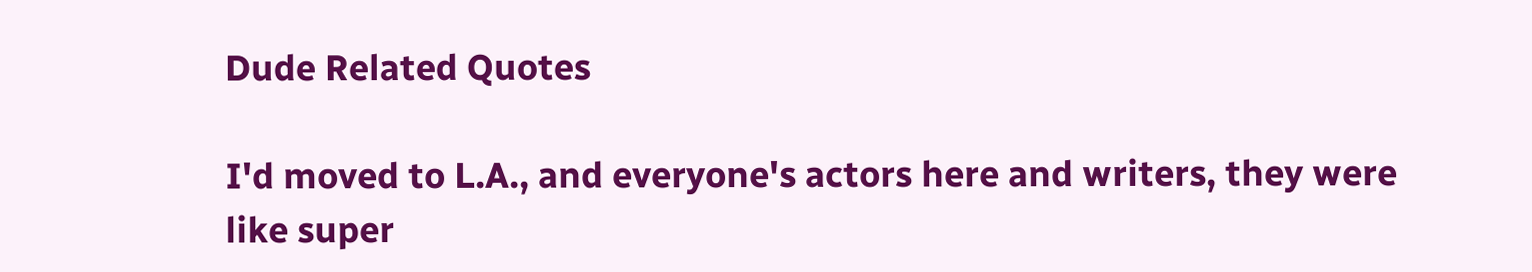Dude Related Quotes

I'd moved to L.A., and everyone's actors here and writers, they were like super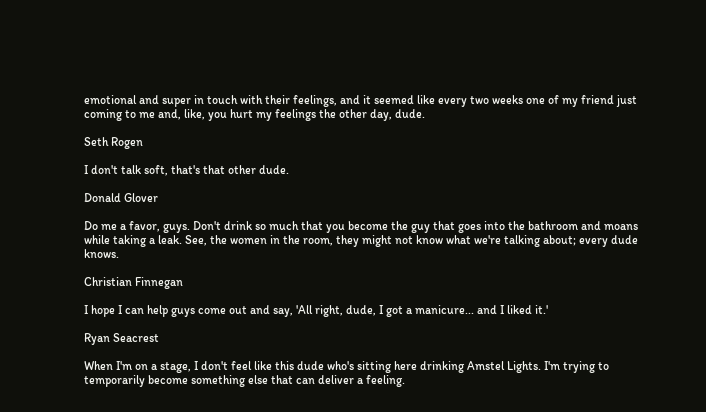emotional and super in touch with their feelings, and it seemed like every two weeks one of my friend just coming to me and, like, you hurt my feelings the other day, dude.

Seth Rogen

I don't talk soft, that's that other dude.

Donald Glover

Do me a favor, guys. Don't drink so much that you become the guy that goes into the bathroom and moans while taking a leak. See, the women in the room, they might not know what we're talking about; every dude knows.

Christian Finnegan

I hope I can help guys come out and say, 'All right, dude, I got a manicure... and I liked it.'

Ryan Seacrest

When I'm on a stage, I don't feel like this dude who's sitting here drinking Amstel Lights. I'm trying to temporarily become something else that can deliver a feeling.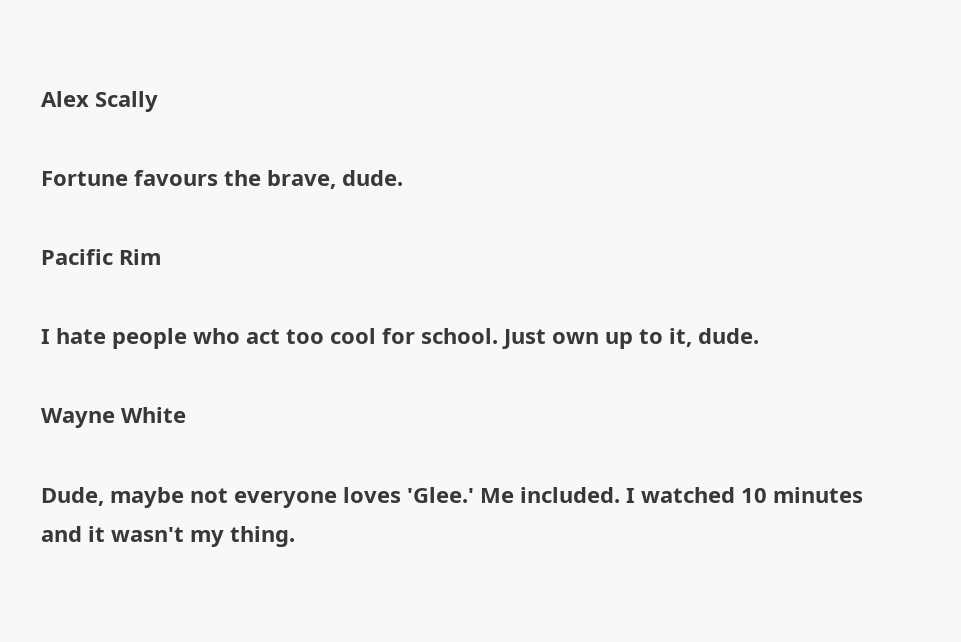Alex Scally

Fortune favours the brave, dude.

Pacific Rim

I hate people who act too cool for school. Just own up to it, dude.

Wayne White

Dude, maybe not everyone loves 'Glee.' Me included. I watched 10 minutes and it wasn't my thing.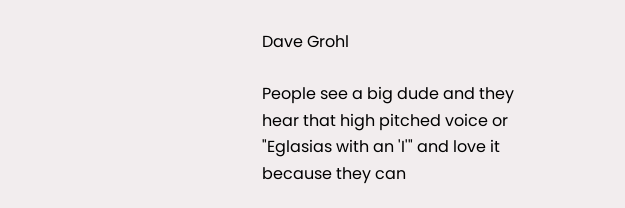Dave Grohl

People see a big dude and they hear that high pitched voice or "Eglasias with an 'I'" and love it because they can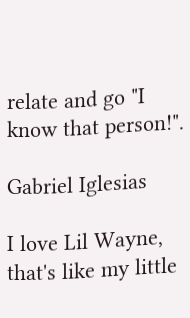relate and go "I know that person!".

Gabriel Iglesias

I love Lil Wayne, that's like my little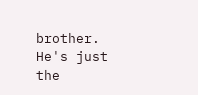brother. He's just the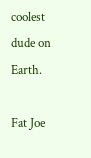coolest dude on Earth.

Fat Joe